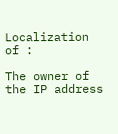Localization of :

The owner of the IP address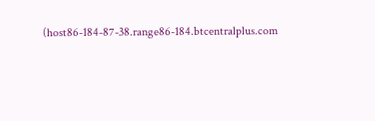(host86-184-87-38.range86-184.btcentralplus.com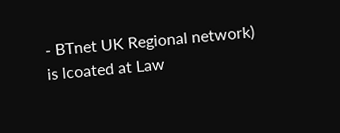- BTnet UK Regional network) is lcoated at Law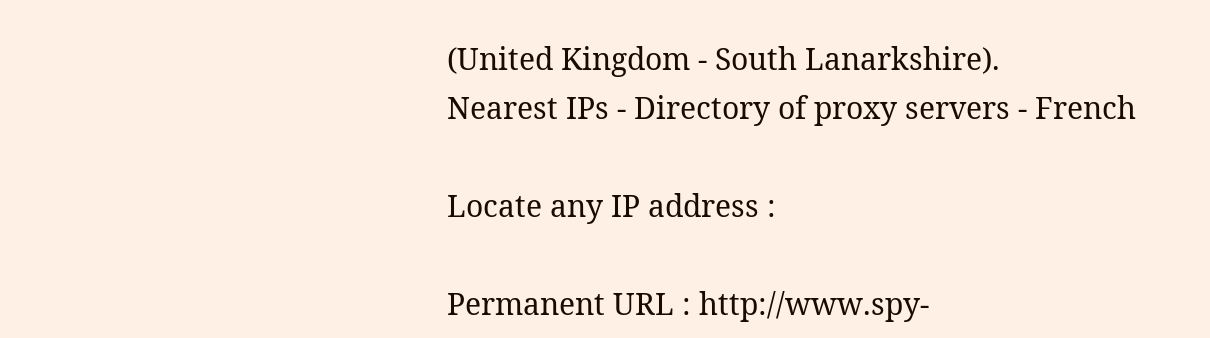(United Kingdom - South Lanarkshire).
Nearest IPs - Directory of proxy servers - French

Locate any IP address :

Permanent URL : http://www.spy-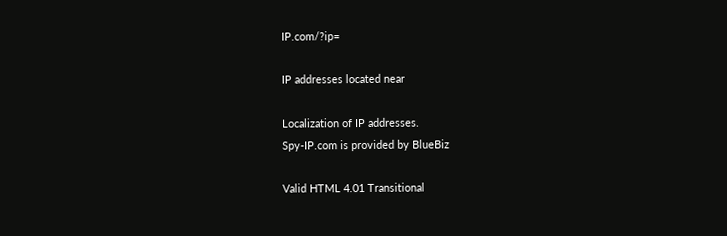IP.com/?ip=

IP addresses located near

Localization of IP addresses.
Spy-IP.com is provided by BlueBiz

Valid HTML 4.01 Transitional